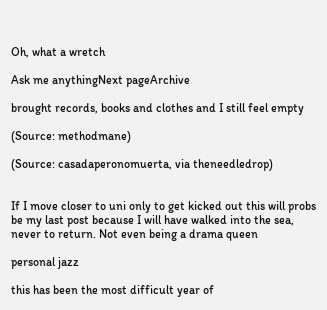Oh, what a wretch

Ask me anythingNext pageArchive

brought records, books and clothes and I still feel empty

(Source: methodmane)

(Source: casadaperonomuerta, via theneedledrop)


If I move closer to uni only to get kicked out this will probs be my last post because I will have walked into the sea, never to return. Not even being a drama queen

personal jazz

this has been the most difficult year of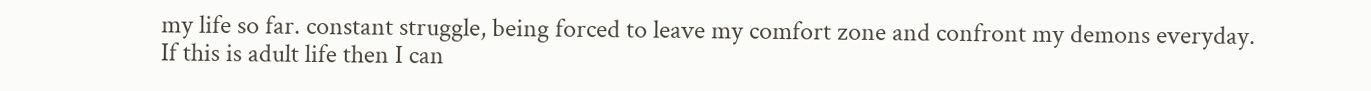my life so far. constant struggle, being forced to leave my comfort zone and confront my demons everyday. If this is adult life then I can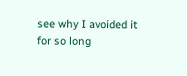see why I avoided it for so long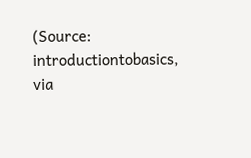(Source: introductiontobasics, via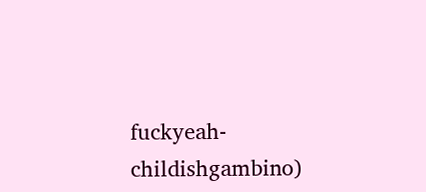fuckyeah-childishgambino)